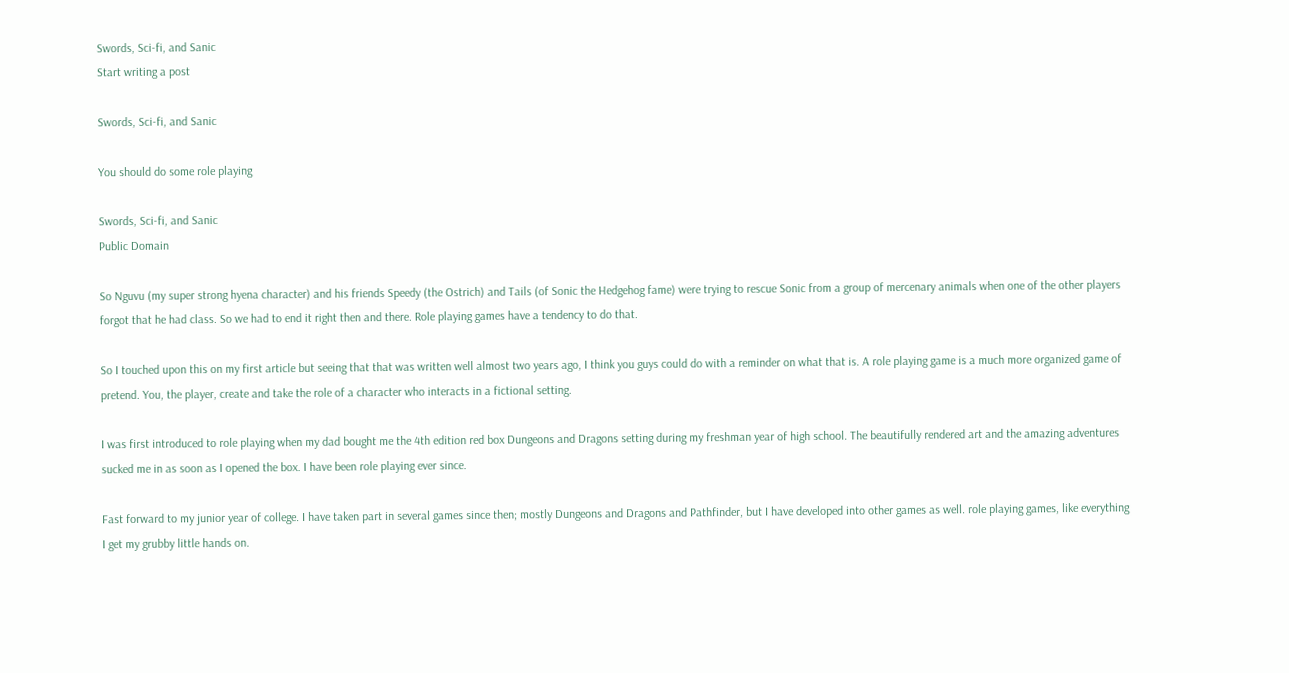Swords, Sci-fi, and Sanic
Start writing a post

Swords, Sci-fi, and Sanic

You should do some role playing

Swords, Sci-fi, and Sanic
Public Domain

So Nguvu (my super strong hyena character) and his friends Speedy (the Ostrich) and Tails (of Sonic the Hedgehog fame) were trying to rescue Sonic from a group of mercenary animals when one of the other players forgot that he had class. So we had to end it right then and there. Role playing games have a tendency to do that.

So I touched upon this on my first article but seeing that that was written well almost two years ago, I think you guys could do with a reminder on what that is. A role playing game is a much more organized game of pretend. You, the player, create and take the role of a character who interacts in a fictional setting.

I was first introduced to role playing when my dad bought me the 4th edition red box Dungeons and Dragons setting during my freshman year of high school. The beautifully rendered art and the amazing adventures sucked me in as soon as I opened the box. I have been role playing ever since.

Fast forward to my junior year of college. I have taken part in several games since then; mostly Dungeons and Dragons and Pathfinder, but I have developed into other games as well. role playing games, like everything I get my grubby little hands on.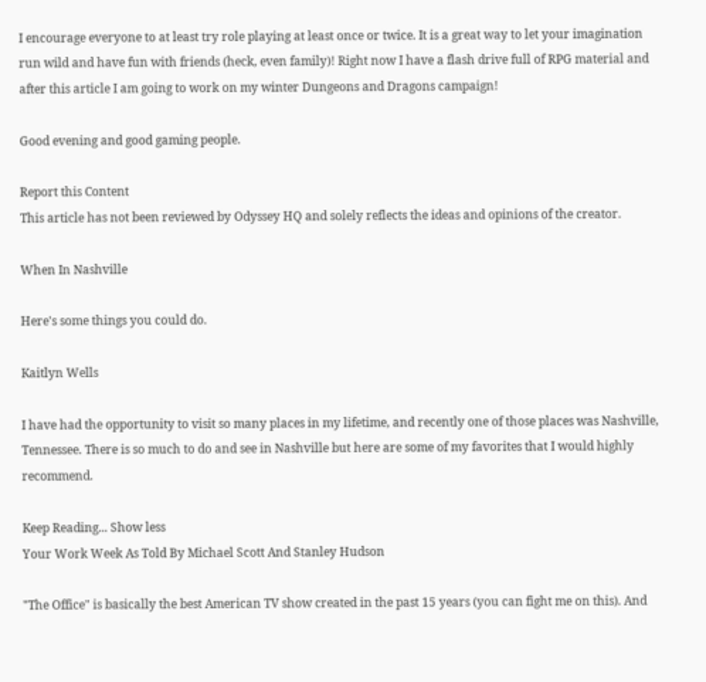I encourage everyone to at least try role playing at least once or twice. It is a great way to let your imagination run wild and have fun with friends (heck, even family)! Right now I have a flash drive full of RPG material and after this article I am going to work on my winter Dungeons and Dragons campaign!

Good evening and good gaming people.

Report this Content
This article has not been reviewed by Odyssey HQ and solely reflects the ideas and opinions of the creator.

When In Nashville

Here's some things you could do.

Kaitlyn Wells

I have had the opportunity to visit so many places in my lifetime, and recently one of those places was Nashville, Tennessee. There is so much to do and see in Nashville but here are some of my favorites that I would highly recommend.

Keep Reading... Show less
Your Work Week As Told By Michael Scott And Stanley Hudson

"The Office" is basically the best American TV show created in the past 15 years (you can fight me on this). And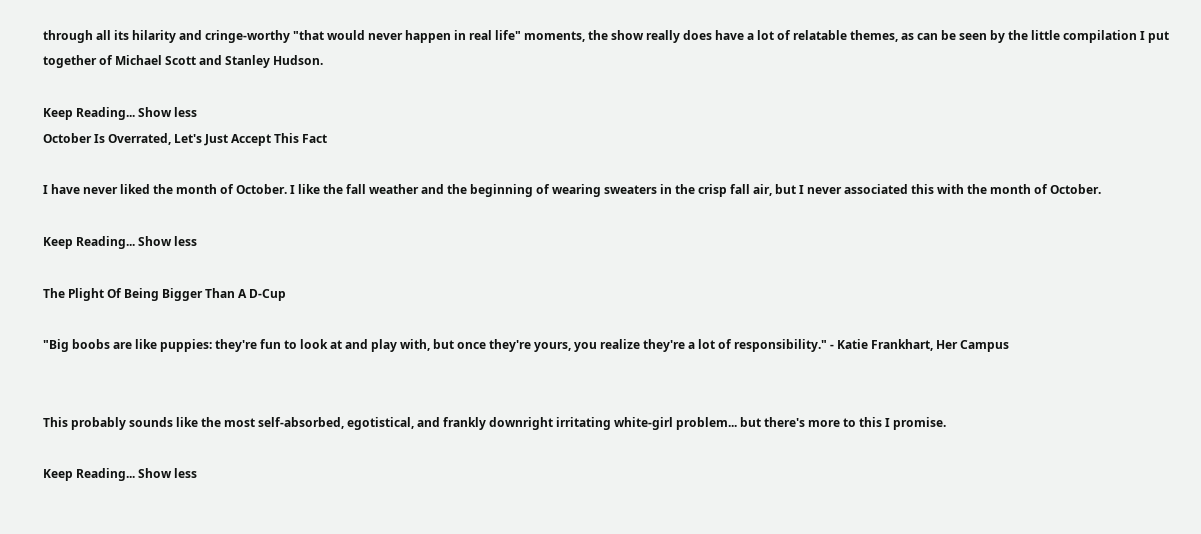through all its hilarity and cringe-worthy "that would never happen in real life" moments, the show really does have a lot of relatable themes, as can be seen by the little compilation I put together of Michael Scott and Stanley Hudson.

Keep Reading... Show less
October Is Overrated, Let's Just Accept This Fact

I have never liked the month of October. I like the fall weather and the beginning of wearing sweaters in the crisp fall air, but I never associated this with the month of October.

Keep Reading... Show less

The Plight Of Being Bigger Than A D-Cup

"Big boobs are like puppies: they're fun to look at and play with, but once they're yours, you realize they're a lot of responsibility." - Katie Frankhart, Her Campus


This probably sounds like the most self-absorbed, egotistical, and frankly downright irritating white-girl problem... but there's more to this I promise.

Keep Reading... Show less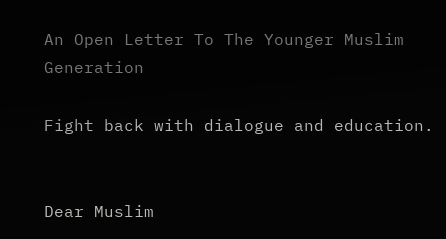An Open Letter To The Younger Muslim Generation

Fight back with dialogue and education.


Dear Muslim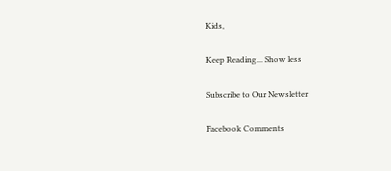Kids,

Keep Reading... Show less

Subscribe to Our Newsletter

Facebook Comments